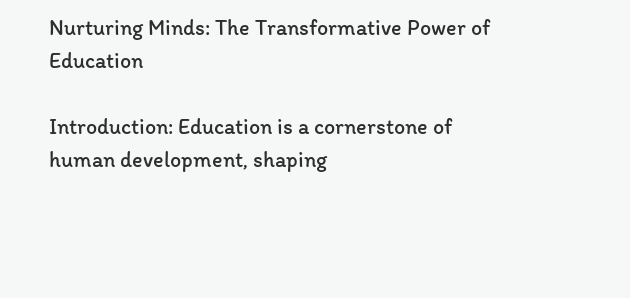Nurturing Minds: The Transformative Power of Education

Introduction: Education is a cornerstone of human development, shaping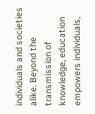individuals and societies alike. Beyond the transmission of knowledge, education empowers individuals,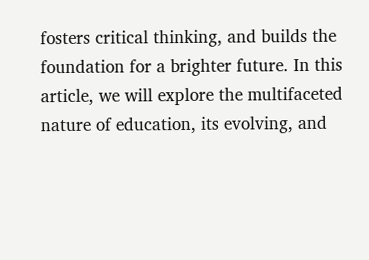fosters critical thinking, and builds the foundation for a brighter future. In this article, we will explore the multifaceted nature of education, its evolving, and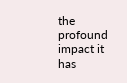the profound impact it has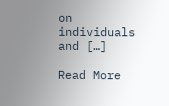on individuals and […]

Read More